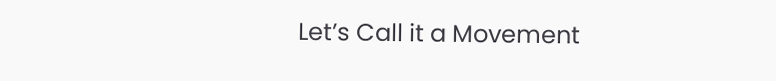Let’s Call it a Movement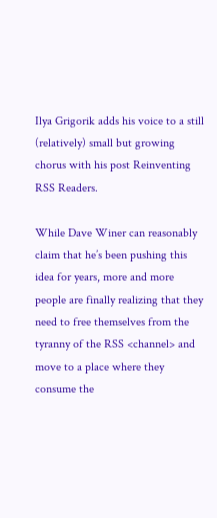Ilya Grigorik adds his voice to a still (relatively) small but growing chorus with his post Reinventing RSS Readers.

While Dave Winer can reasonably claim that he’s been pushing this idea for years, more and more people are finally realizing that they need to free themselves from the tyranny of the RSS <channel> and move to a place where they consume the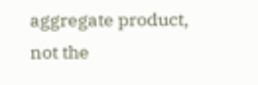aggregate product, not the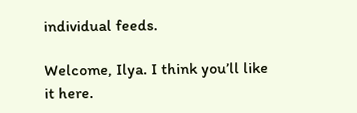individual feeds.

Welcome, Ilya. I think you’ll like it here.